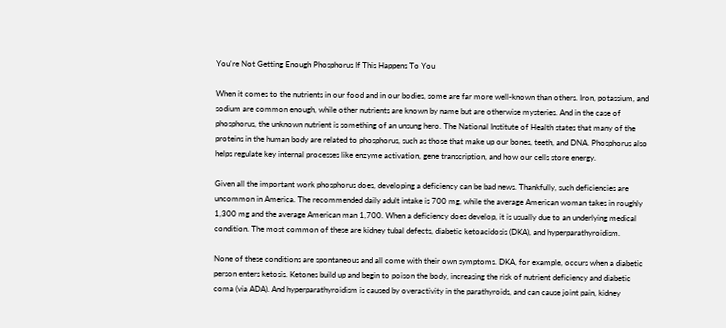You're Not Getting Enough Phosphorus If This Happens To You

When it comes to the nutrients in our food and in our bodies, some are far more well-known than others. Iron, potassium, and sodium are common enough, while other nutrients are known by name but are otherwise mysteries. And in the case of phosphorus, the unknown nutrient is something of an unsung hero. The National Institute of Health states that many of the proteins in the human body are related to phosphorus, such as those that make up our bones, teeth, and DNA. Phosphorus also helps regulate key internal processes like enzyme activation, gene transcription, and how our cells store energy.

Given all the important work phosphorus does, developing a deficiency can be bad news. Thankfully, such deficiencies are uncommon in America. The recommended daily adult intake is 700 mg, while the average American woman takes in roughly 1,300 mg and the average American man 1,700. When a deficiency does develop, it is usually due to an underlying medical condition. The most common of these are kidney tubal defects, diabetic ketoacidosis (DKA), and hyperparathyroidism.

None of these conditions are spontaneous and all come with their own symptoms. DKA, for example, occurs when a diabetic person enters ketosis. Ketones build up and begin to poison the body, increasing the risk of nutrient deficiency and diabetic coma (via ADA). And hyperparathyroidism is caused by overactivity in the parathyroids, and can cause joint pain, kidney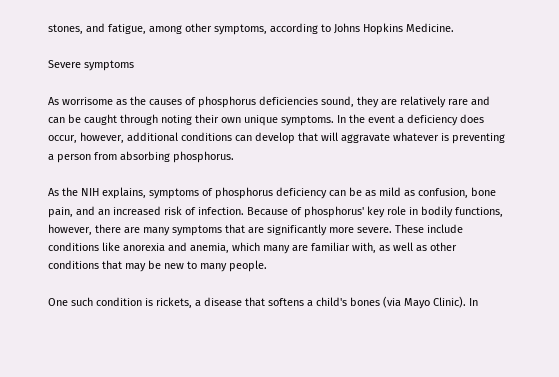stones, and fatigue, among other symptoms, according to Johns Hopkins Medicine.

Severe symptoms

As worrisome as the causes of phosphorus deficiencies sound, they are relatively rare and can be caught through noting their own unique symptoms. In the event a deficiency does occur, however, additional conditions can develop that will aggravate whatever is preventing a person from absorbing phosphorus.

As the NIH explains, symptoms of phosphorus deficiency can be as mild as confusion, bone pain, and an increased risk of infection. Because of phosphorus' key role in bodily functions, however, there are many symptoms that are significantly more severe. These include conditions like anorexia and anemia, which many are familiar with, as well as other conditions that may be new to many people.

One such condition is rickets, a disease that softens a child's bones (via Mayo Clinic). In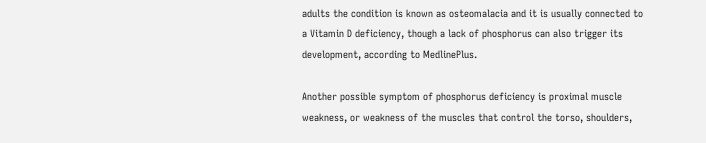adults the condition is known as osteomalacia and it is usually connected to a Vitamin D deficiency, though a lack of phosphorus can also trigger its development, according to MedlinePlus.

Another possible symptom of phosphorus deficiency is proximal muscle weakness, or weakness of the muscles that control the torso, shoulders,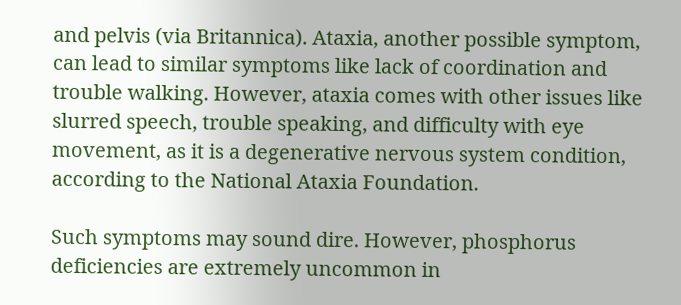and pelvis (via Britannica). Ataxia, another possible symptom, can lead to similar symptoms like lack of coordination and trouble walking. However, ataxia comes with other issues like slurred speech, trouble speaking, and difficulty with eye movement, as it is a degenerative nervous system condition, according to the National Ataxia Foundation.

Such symptoms may sound dire. However, phosphorus deficiencies are extremely uncommon in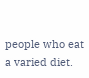people who eat a varied diet.